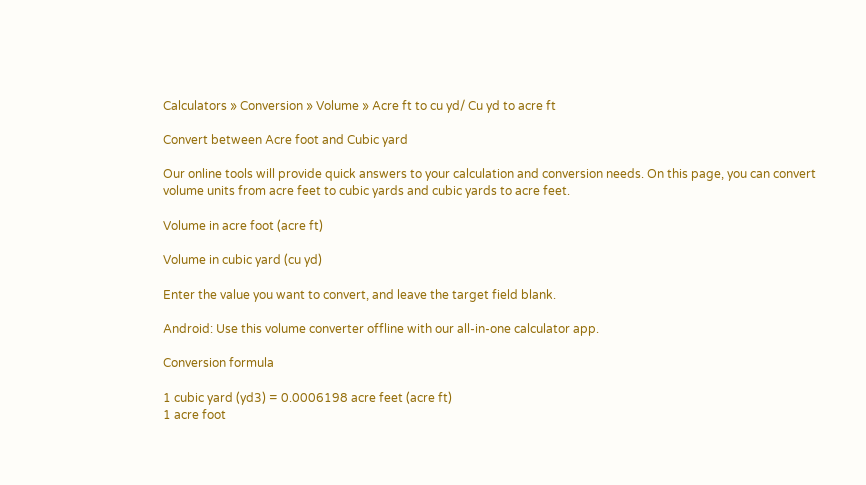Calculators » Conversion » Volume » Acre ft to cu yd/ Cu yd to acre ft

Convert between Acre foot and Cubic yard

Our online tools will provide quick answers to your calculation and conversion needs. On this page, you can convert volume units from acre feet to cubic yards and cubic yards to acre feet.

Volume in acre foot (acre ft)

Volume in cubic yard (cu yd)

Enter the value you want to convert, and leave the target field blank.

Android: Use this volume converter offline with our all-in-one calculator app.

Conversion formula

1 cubic yard (yd3) = 0.0006198 acre feet (acre ft)
1 acre foot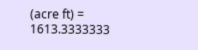(acre ft) = 1613.3333333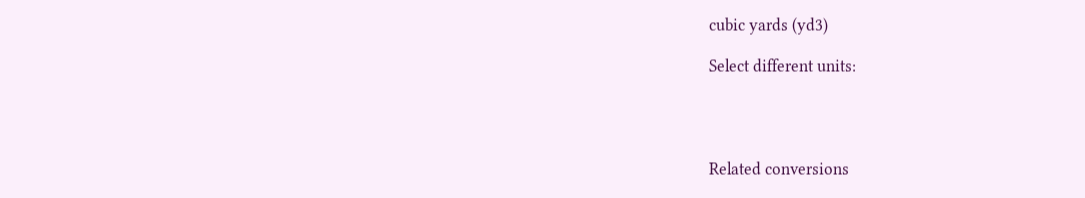cubic yards (yd3)

Select different units:




Related conversions